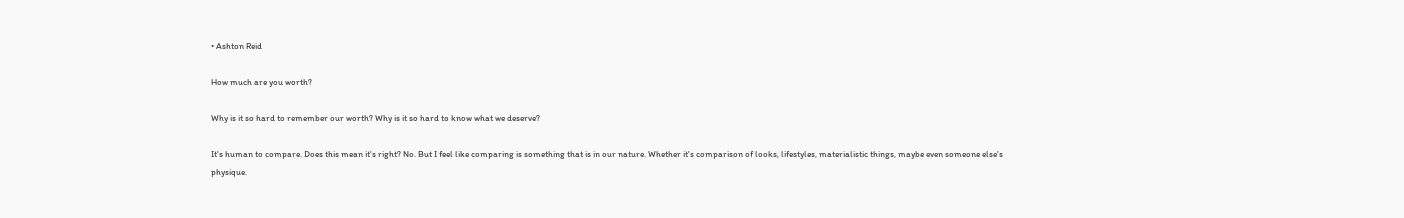• Ashton Reid

How much are you worth?

Why is it so hard to remember our worth? Why is it so hard to know what we deserve?

It's human to compare. Does this mean it's right? No. But I feel like comparing is something that is in our nature. Whether it's comparison of looks, lifestyles, materialistic things, maybe even someone else's physique.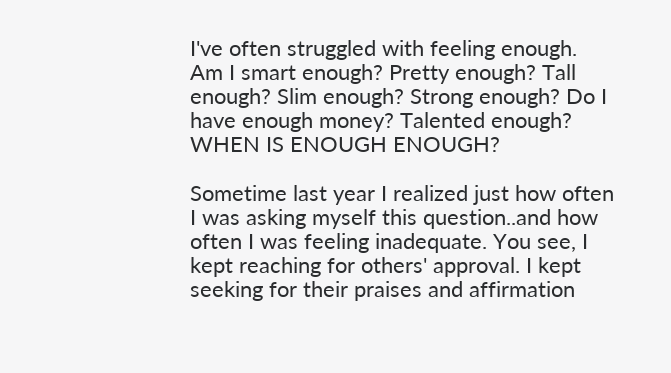I've often struggled with feeling enough. Am I smart enough? Pretty enough? Tall enough? Slim enough? Strong enough? Do I have enough money? Talented enough? WHEN IS ENOUGH ENOUGH?

Sometime last year I realized just how often I was asking myself this question..and how often I was feeling inadequate. You see, I kept reaching for others' approval. I kept seeking for their praises and affirmation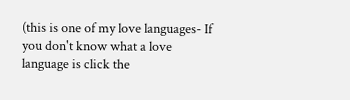(this is one of my love languages- If you don't know what a love language is click the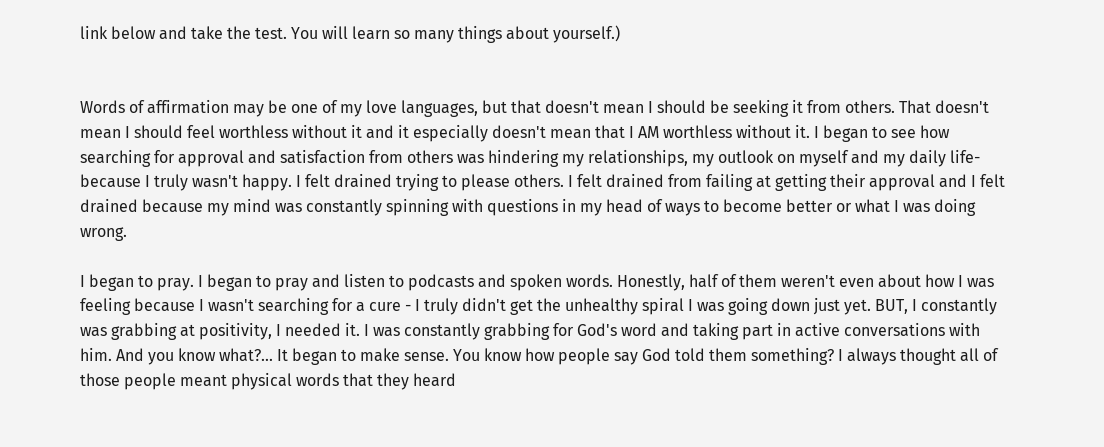link below and take the test. You will learn so many things about yourself.)


Words of affirmation may be one of my love languages, but that doesn't mean I should be seeking it from others. That doesn't mean I should feel worthless without it and it especially doesn't mean that I AM worthless without it. I began to see how searching for approval and satisfaction from others was hindering my relationships, my outlook on myself and my daily life- because I truly wasn't happy. I felt drained trying to please others. I felt drained from failing at getting their approval and I felt drained because my mind was constantly spinning with questions in my head of ways to become better or what I was doing wrong.

I began to pray. I began to pray and listen to podcasts and spoken words. Honestly, half of them weren't even about how I was feeling because I wasn't searching for a cure - I truly didn't get the unhealthy spiral I was going down just yet. BUT, I constantly was grabbing at positivity, I needed it. I was constantly grabbing for God's word and taking part in active conversations with him. And you know what?... It began to make sense. You know how people say God told them something? I always thought all of those people meant physical words that they heard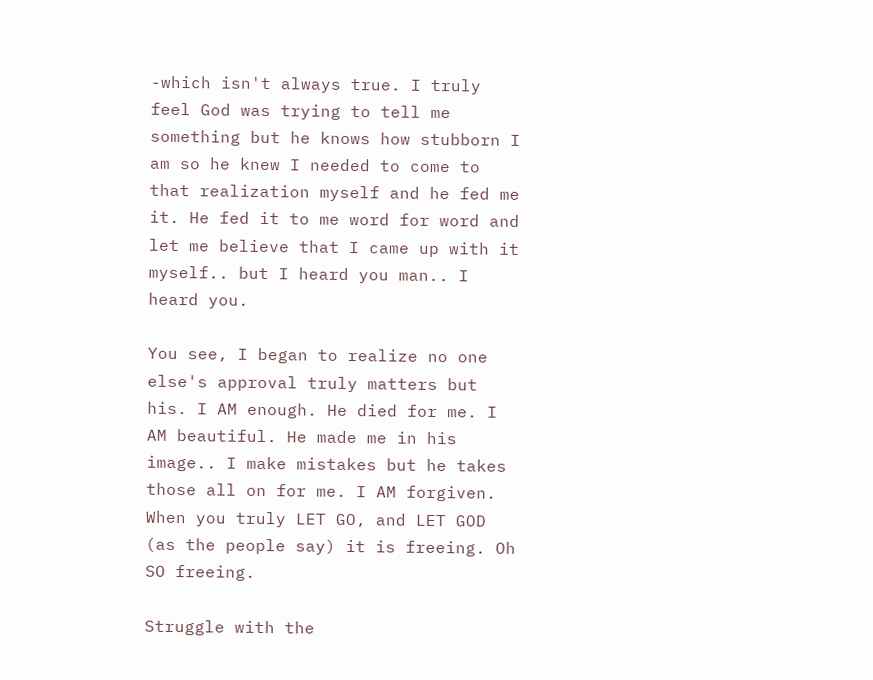-which isn't always true. I truly feel God was trying to tell me something but he knows how stubborn I am so he knew I needed to come to that realization myself and he fed me it. He fed it to me word for word and let me believe that I came up with it myself.. but I heard you man.. I heard you.

You see, I began to realize no one else's approval truly matters but his. I AM enough. He died for me. I AM beautiful. He made me in his image.. I make mistakes but he takes those all on for me. I AM forgiven. When you truly LET GO, and LET GOD (as the people say) it is freeing. Oh SO freeing.

Struggle with the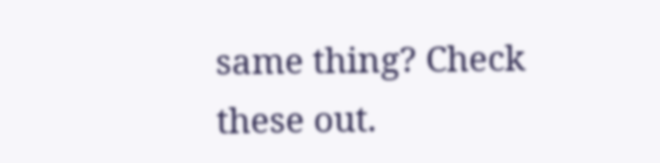same thing? Check these out.